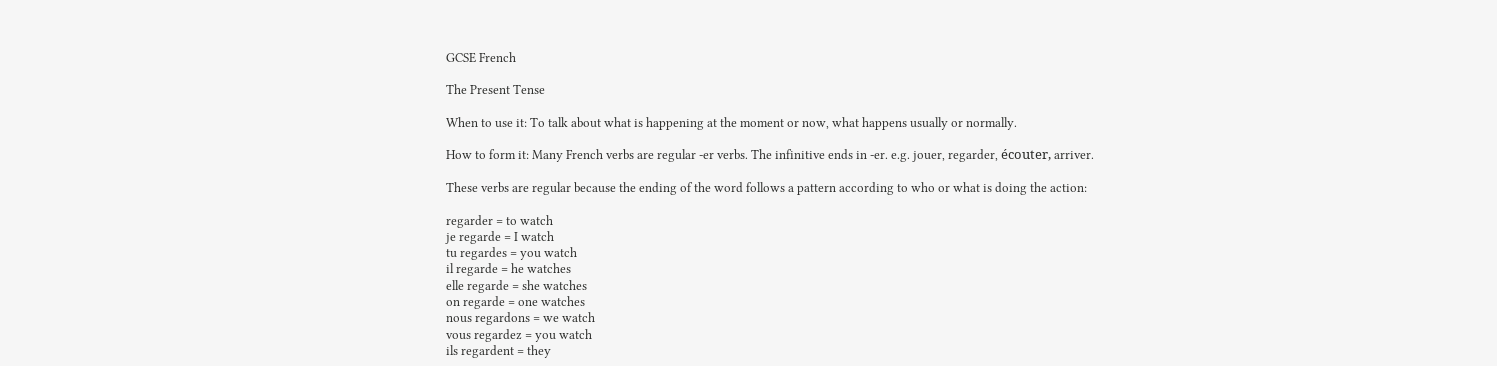GCSE French

The Present Tense

When to use it: To talk about what is happening at the moment or now, what happens usually or normally.

How to form it: Many French verbs are regular -er verbs. The infinitive ends in -er. e.g. jouer, regarder, écouter, arriver.

These verbs are regular because the ending of the word follows a pattern according to who or what is doing the action:

regarder = to watch
je regarde = I watch
tu regardes = you watch
il regarde = he watches
elle regarde = she watches
on regarde = one watches
nous regardons = we watch
vous regardez = you watch
ils regardent = they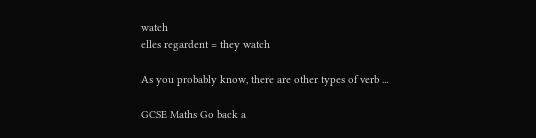watch
elles regardent = they watch

As you probably know, there are other types of verb ...

GCSE Maths Go back a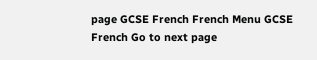page GCSE French French Menu GCSE French Go to next page